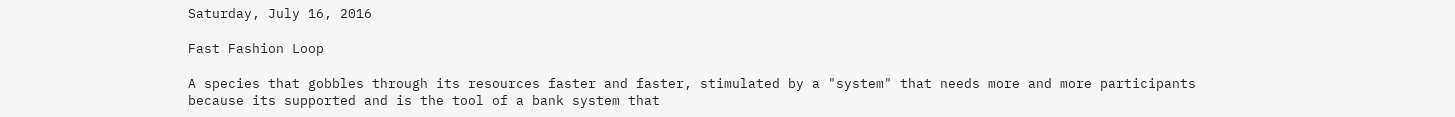Saturday, July 16, 2016

Fast Fashion Loop

A species that gobbles through its resources faster and faster, stimulated by a "system" that needs more and more participants because its supported and is the tool of a bank system that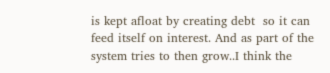is kept afloat by creating debt  so it can feed itself on interest. And as part of the system tries to then grow..I think the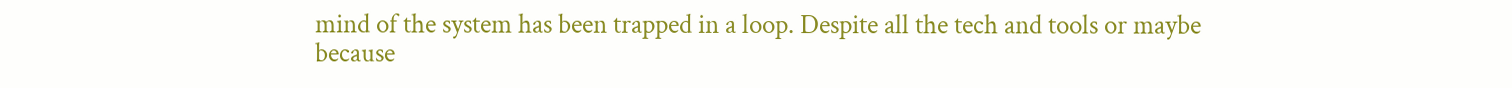mind of the system has been trapped in a loop. Despite all the tech and tools or maybe because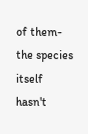of them- the species itself  hasn't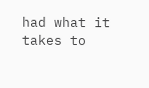had what it takes to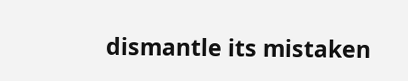dismantle its mistaken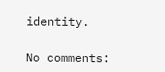identity.

No comments: